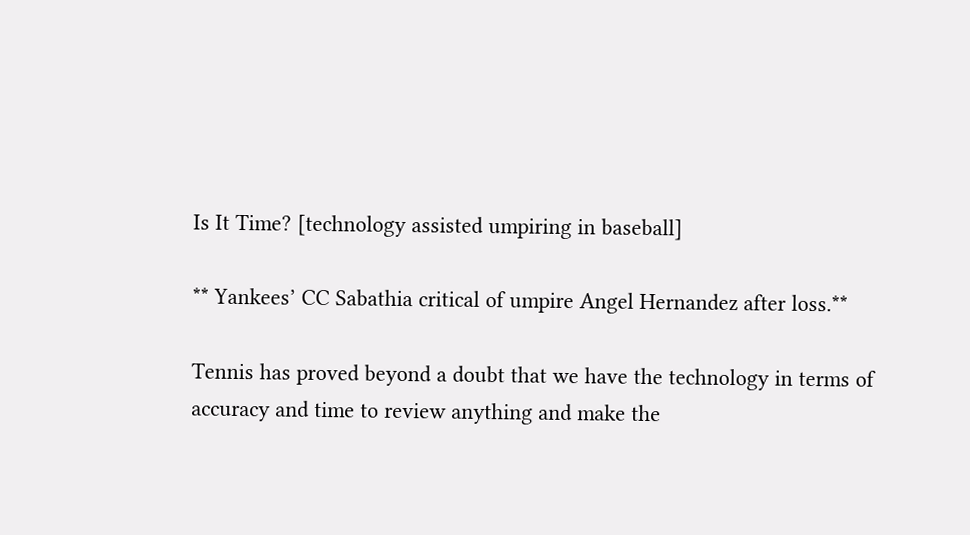Is It Time? [technology assisted umpiring in baseball]

** Yankees’ CC Sabathia critical of umpire Angel Hernandez after loss.**

Tennis has proved beyond a doubt that we have the technology in terms of accuracy and time to review anything and make the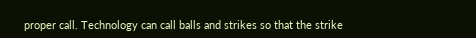proper call. Technology can call balls and strikes so that the strike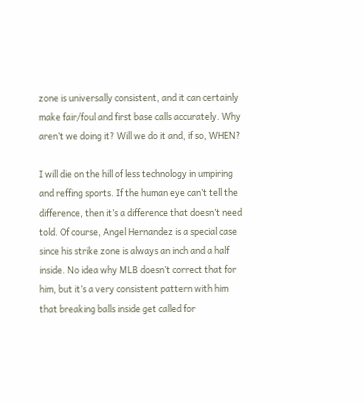zone is universally consistent, and it can certainly make fair/foul and first base calls accurately. Why aren’t we doing it? Will we do it and, if so, WHEN?

I will die on the hill of less technology in umpiring and reffing sports. If the human eye can’t tell the difference, then it’s a difference that doesn’t need told. Of course, Angel Hernandez is a special case since his strike zone is always an inch and a half inside. No idea why MLB doesn’t correct that for him, but it’s a very consistent pattern with him that breaking balls inside get called for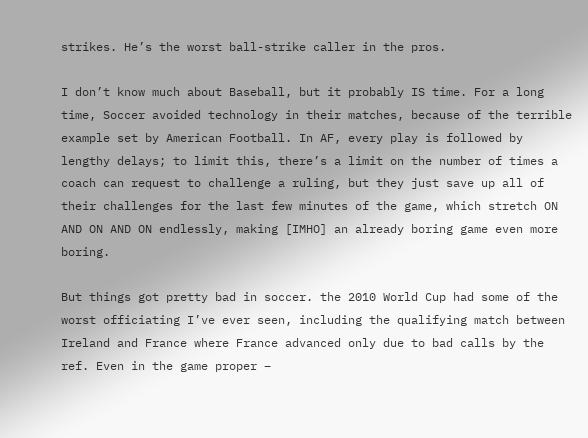strikes. He’s the worst ball-strike caller in the pros.

I don’t know much about Baseball, but it probably IS time. For a long time, Soccer avoided technology in their matches, because of the terrible example set by American Football. In AF, every play is followed by lengthy delays; to limit this, there’s a limit on the number of times a coach can request to challenge a ruling, but they just save up all of their challenges for the last few minutes of the game, which stretch ON AND ON AND ON endlessly, making [IMHO] an already boring game even more boring.

But things got pretty bad in soccer. the 2010 World Cup had some of the worst officiating I’ve ever seen, including the qualifying match between Ireland and France where France advanced only due to bad calls by the ref. Even in the game proper –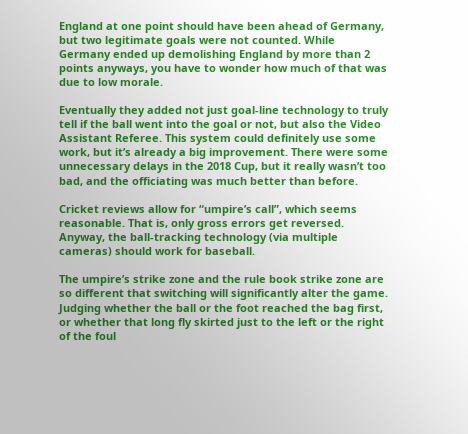England at one point should have been ahead of Germany, but two legitimate goals were not counted. While Germany ended up demolishing England by more than 2 points anyways, you have to wonder how much of that was due to low morale.

Eventually they added not just goal-line technology to truly tell if the ball went into the goal or not, but also the Video Assistant Referee. This system could definitely use some work, but it’s already a big improvement. There were some unnecessary delays in the 2018 Cup, but it really wasn’t too bad, and the officiating was much better than before.

Cricket reviews allow for “umpire’s call”, which seems reasonable. That is, only gross errors get reversed. Anyway, the ball-tracking technology (via multiple cameras) should work for baseball.

The umpire’s strike zone and the rule book strike zone are so different that switching will significantly alter the game. Judging whether the ball or the foot reached the bag first, or whether that long fly skirted just to the left or the right of the foul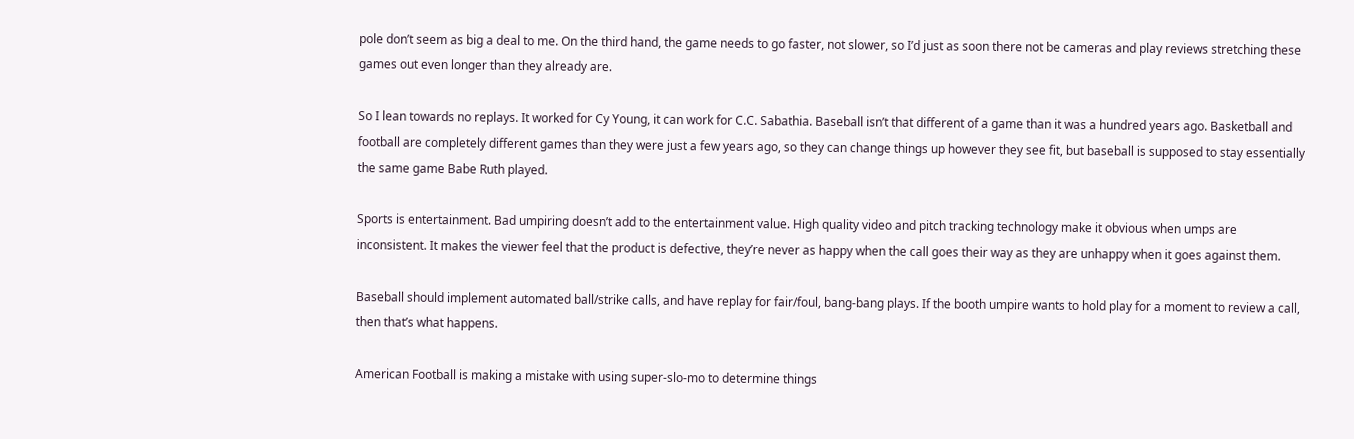pole don’t seem as big a deal to me. On the third hand, the game needs to go faster, not slower, so I’d just as soon there not be cameras and play reviews stretching these games out even longer than they already are.

So I lean towards no replays. It worked for Cy Young, it can work for C.C. Sabathia. Baseball isn’t that different of a game than it was a hundred years ago. Basketball and football are completely different games than they were just a few years ago, so they can change things up however they see fit, but baseball is supposed to stay essentially the same game Babe Ruth played.

Sports is entertainment. Bad umpiring doesn’t add to the entertainment value. High quality video and pitch tracking technology make it obvious when umps are inconsistent. It makes the viewer feel that the product is defective, they’re never as happy when the call goes their way as they are unhappy when it goes against them.

Baseball should implement automated ball/strike calls, and have replay for fair/foul, bang-bang plays. If the booth umpire wants to hold play for a moment to review a call, then that’s what happens.

American Football is making a mistake with using super-slo-mo to determine things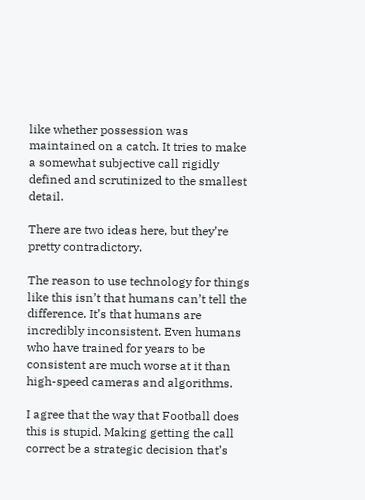like whether possession was maintained on a catch. It tries to make a somewhat subjective call rigidly defined and scrutinized to the smallest detail.

There are two ideas here, but they’re pretty contradictory.

The reason to use technology for things like this isn’t that humans can’t tell the difference. It’s that humans are incredibly inconsistent. Even humans who have trained for years to be consistent are much worse at it than high-speed cameras and algorithms.

I agree that the way that Football does this is stupid. Making getting the call correct be a strategic decision that’s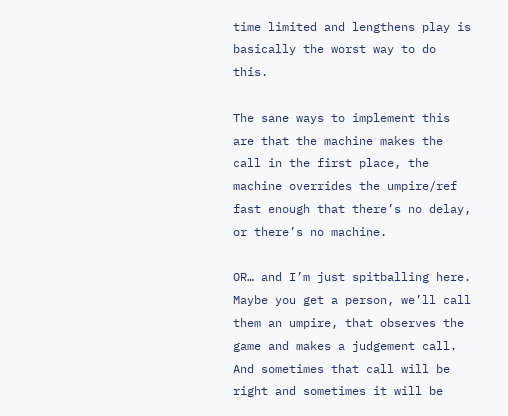time limited and lengthens play is basically the worst way to do this.

The sane ways to implement this are that the machine makes the call in the first place, the machine overrides the umpire/ref fast enough that there’s no delay, or there’s no machine.

OR… and I’m just spitballing here. Maybe you get a person, we’ll call them an umpire, that observes the game and makes a judgement call. And sometimes that call will be right and sometimes it will be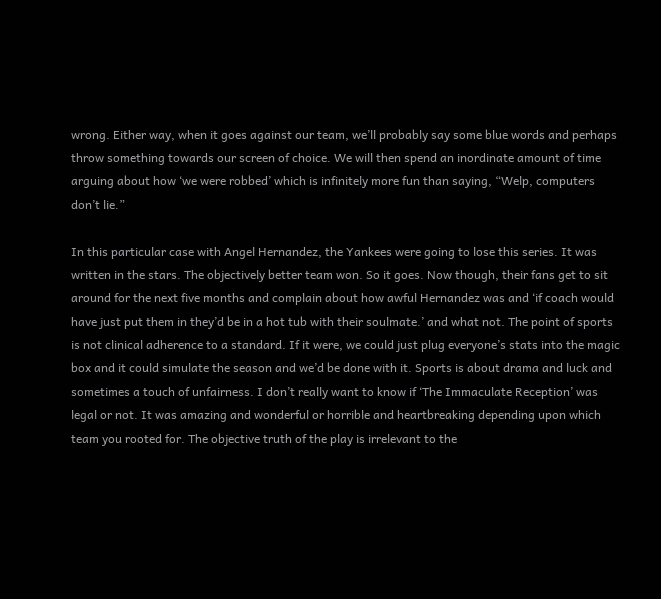wrong. Either way, when it goes against our team, we’ll probably say some blue words and perhaps throw something towards our screen of choice. We will then spend an inordinate amount of time arguing about how ‘we were robbed’ which is infinitely more fun than saying, “Welp, computers don’t lie.”

In this particular case with Angel Hernandez, the Yankees were going to lose this series. It was written in the stars. The objectively better team won. So it goes. Now though, their fans get to sit around for the next five months and complain about how awful Hernandez was and ‘if coach would have just put them in they’d be in a hot tub with their soulmate.’ and what not. The point of sports is not clinical adherence to a standard. If it were, we could just plug everyone’s stats into the magic box and it could simulate the season and we’d be done with it. Sports is about drama and luck and sometimes a touch of unfairness. I don’t really want to know if ‘The Immaculate Reception’ was legal or not. It was amazing and wonderful or horrible and heartbreaking depending upon which team you rooted for. The objective truth of the play is irrelevant to the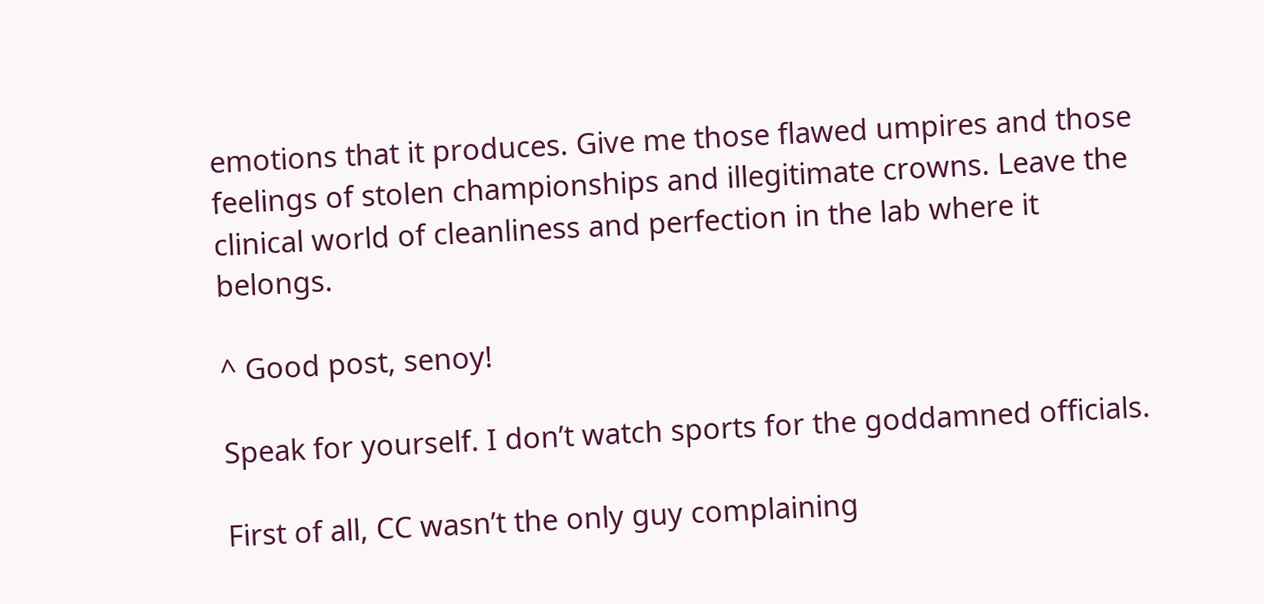emotions that it produces. Give me those flawed umpires and those feelings of stolen championships and illegitimate crowns. Leave the clinical world of cleanliness and perfection in the lab where it belongs.

^ Good post, senoy!

Speak for yourself. I don’t watch sports for the goddamned officials.

First of all, CC wasn’t the only guy complaining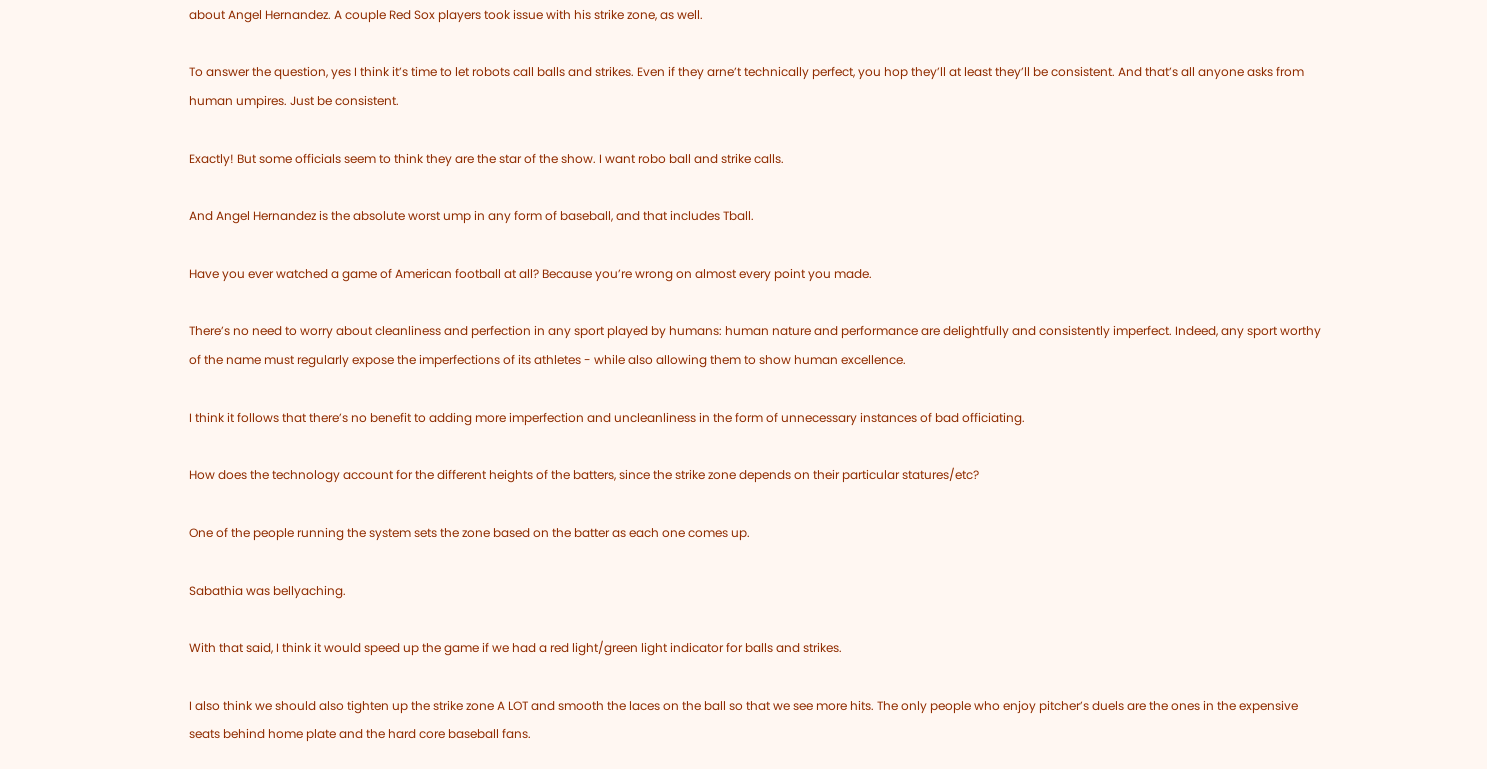about Angel Hernandez. A couple Red Sox players took issue with his strike zone, as well.

To answer the question, yes I think it’s time to let robots call balls and strikes. Even if they arne’t technically perfect, you hop they’ll at least they’ll be consistent. And that’s all anyone asks from human umpires. Just be consistent.

Exactly! But some officials seem to think they are the star of the show. I want robo ball and strike calls.

And Angel Hernandez is the absolute worst ump in any form of baseball, and that includes Tball.

Have you ever watched a game of American football at all? Because you’re wrong on almost every point you made.

There’s no need to worry about cleanliness and perfection in any sport played by humans: human nature and performance are delightfully and consistently imperfect. Indeed, any sport worthy of the name must regularly expose the imperfections of its athletes - while also allowing them to show human excellence.

I think it follows that there’s no benefit to adding more imperfection and uncleanliness in the form of unnecessary instances of bad officiating.

How does the technology account for the different heights of the batters, since the strike zone depends on their particular statures/etc?

One of the people running the system sets the zone based on the batter as each one comes up.

Sabathia was bellyaching.

With that said, I think it would speed up the game if we had a red light/green light indicator for balls and strikes.

I also think we should also tighten up the strike zone A LOT and smooth the laces on the ball so that we see more hits. The only people who enjoy pitcher’s duels are the ones in the expensive seats behind home plate and the hard core baseball fans.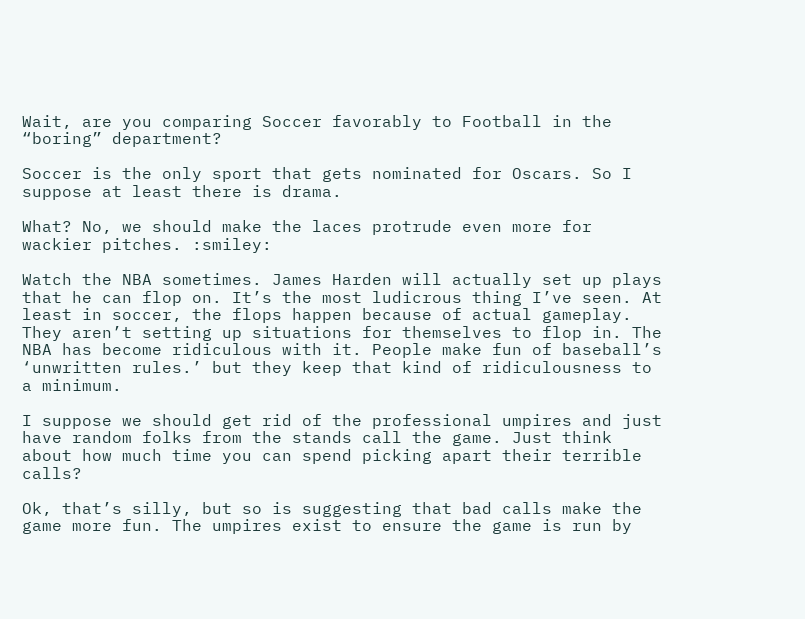Wait, are you comparing Soccer favorably to Football in the “boring” department?

Soccer is the only sport that gets nominated for Oscars. So I suppose at least there is drama.

What? No, we should make the laces protrude even more for wackier pitches. :smiley:

Watch the NBA sometimes. James Harden will actually set up plays that he can flop on. It’s the most ludicrous thing I’ve seen. At least in soccer, the flops happen because of actual gameplay. They aren’t setting up situations for themselves to flop in. The NBA has become ridiculous with it. People make fun of baseball’s ‘unwritten rules.’ but they keep that kind of ridiculousness to a minimum.

I suppose we should get rid of the professional umpires and just have random folks from the stands call the game. Just think about how much time you can spend picking apart their terrible calls?

Ok, that’s silly, but so is suggesting that bad calls make the game more fun. The umpires exist to ensure the game is run by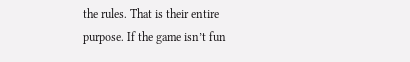the rules. That is their entire purpose. If the game isn’t fun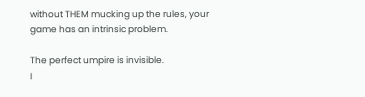without THEM mucking up the rules, your game has an intrinsic problem.

The perfect umpire is invisible.
I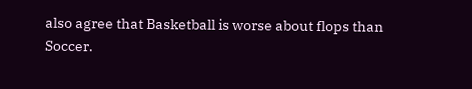also agree that Basketball is worse about flops than Soccer.